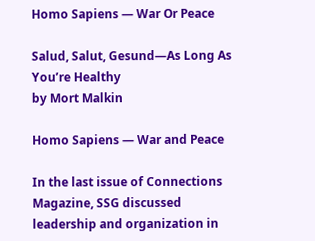Homo Sapiens — War Or Peace

Salud, Salut, Gesund—As Long As You’re Healthy
by Mort Malkin

Homo Sapiens — War and Peace

In the last issue of Connections Magazine, SSG discussed leadership and organization in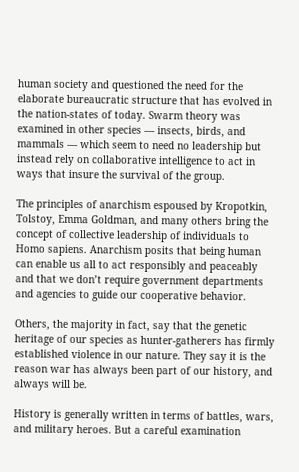human society and questioned the need for the elaborate bureaucratic structure that has evolved in the nation-states of today. Swarm theory was examined in other species — insects, birds, and mammals — which seem to need no leadership but instead rely on collaborative intelligence to act in ways that insure the survival of the group.

The principles of anarchism espoused by Kropotkin, Tolstoy, Emma Goldman, and many others bring the concept of collective leadership of individuals to Homo sapiens. Anarchism posits that being human can enable us all to act responsibly and peaceably and that we don’t require government departments and agencies to guide our cooperative behavior.

Others, the majority in fact, say that the genetic heritage of our species as hunter-gatherers has firmly established violence in our nature. They say it is the reason war has always been part of our history, and always will be.

History is generally written in terms of battles, wars, and military heroes. But a careful examination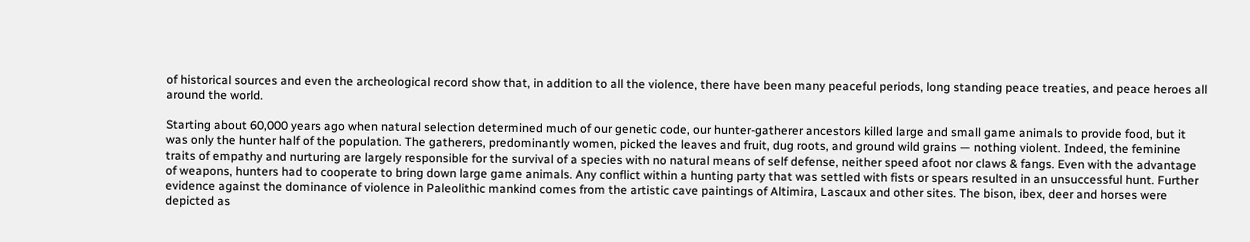of historical sources and even the archeological record show that, in addition to all the violence, there have been many peaceful periods, long standing peace treaties, and peace heroes all around the world.

Starting about 60,000 years ago when natural selection determined much of our genetic code, our hunter-gatherer ancestors killed large and small game animals to provide food, but it was only the hunter half of the population. The gatherers, predominantly women, picked the leaves and fruit, dug roots, and ground wild grains — nothing violent. Indeed, the feminine traits of empathy and nurturing are largely responsible for the survival of a species with no natural means of self defense, neither speed afoot nor claws & fangs. Even with the advantage of weapons, hunters had to cooperate to bring down large game animals. Any conflict within a hunting party that was settled with fists or spears resulted in an unsuccessful hunt. Further evidence against the dominance of violence in Paleolithic mankind comes from the artistic cave paintings of Altimira, Lascaux and other sites. The bison, ibex, deer and horses were depicted as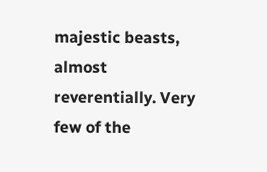majestic beasts, almost reverentially. Very few of the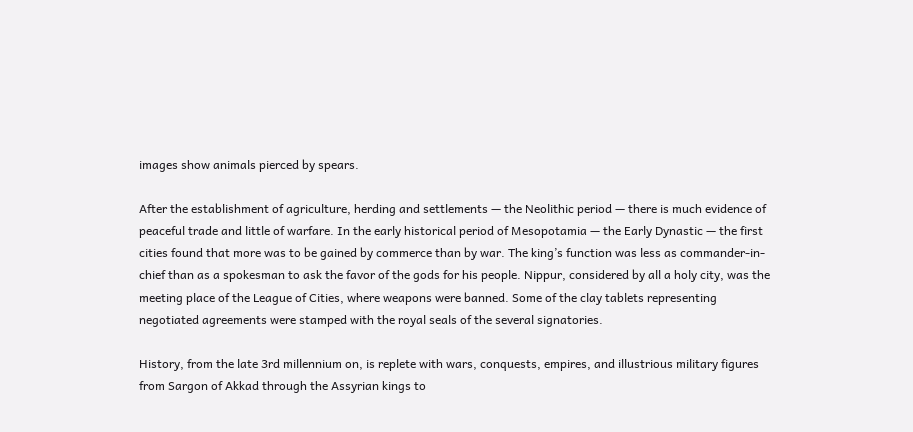images show animals pierced by spears.

After the establishment of agriculture, herding and settlements — the Neolithic period — there is much evidence of peaceful trade and little of warfare. In the early historical period of Mesopotamia — the Early Dynastic — the first cities found that more was to be gained by commerce than by war. The king’s function was less as commander-in-chief than as a spokesman to ask the favor of the gods for his people. Nippur, considered by all a holy city, was the meeting place of the League of Cities, where weapons were banned. Some of the clay tablets representing negotiated agreements were stamped with the royal seals of the several signatories.

History, from the late 3rd millennium on, is replete with wars, conquests, empires, and illustrious military figures from Sargon of Akkad through the Assyrian kings to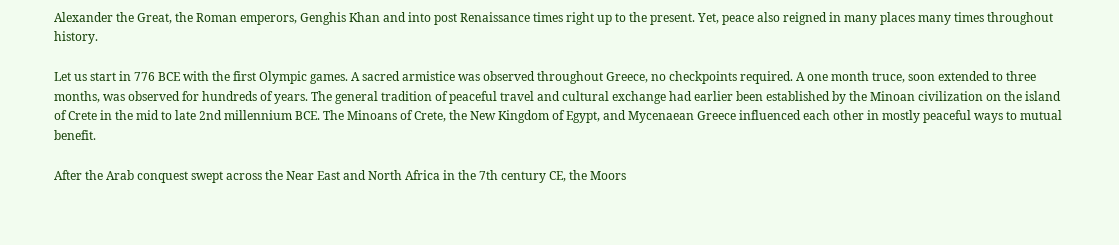Alexander the Great, the Roman emperors, Genghis Khan and into post Renaissance times right up to the present. Yet, peace also reigned in many places many times throughout history.

Let us start in 776 BCE with the first Olympic games. A sacred armistice was observed throughout Greece, no checkpoints required. A one month truce, soon extended to three months, was observed for hundreds of years. The general tradition of peaceful travel and cultural exchange had earlier been established by the Minoan civilization on the island of Crete in the mid to late 2nd millennium BCE. The Minoans of Crete, the New Kingdom of Egypt, and Mycenaean Greece influenced each other in mostly peaceful ways to mutual benefit.

After the Arab conquest swept across the Near East and North Africa in the 7th century CE, the Moors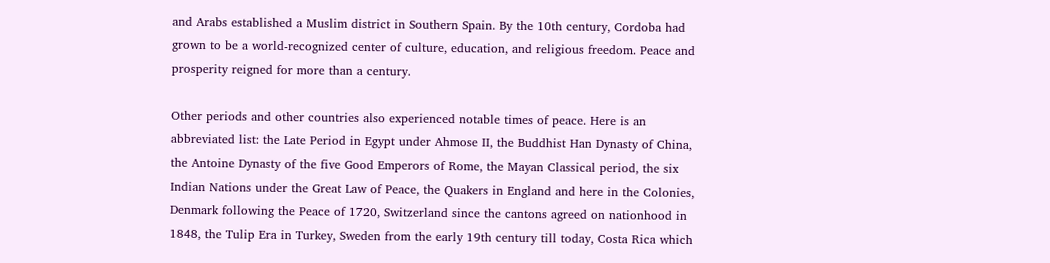and Arabs established a Muslim district in Southern Spain. By the 10th century, Cordoba had grown to be a world-recognized center of culture, education, and religious freedom. Peace and prosperity reigned for more than a century.

Other periods and other countries also experienced notable times of peace. Here is an abbreviated list: the Late Period in Egypt under Ahmose II, the Buddhist Han Dynasty of China, the Antoine Dynasty of the five Good Emperors of Rome, the Mayan Classical period, the six Indian Nations under the Great Law of Peace, the Quakers in England and here in the Colonies, Denmark following the Peace of 1720, Switzerland since the cantons agreed on nationhood in 1848, the Tulip Era in Turkey, Sweden from the early 19th century till today, Costa Rica which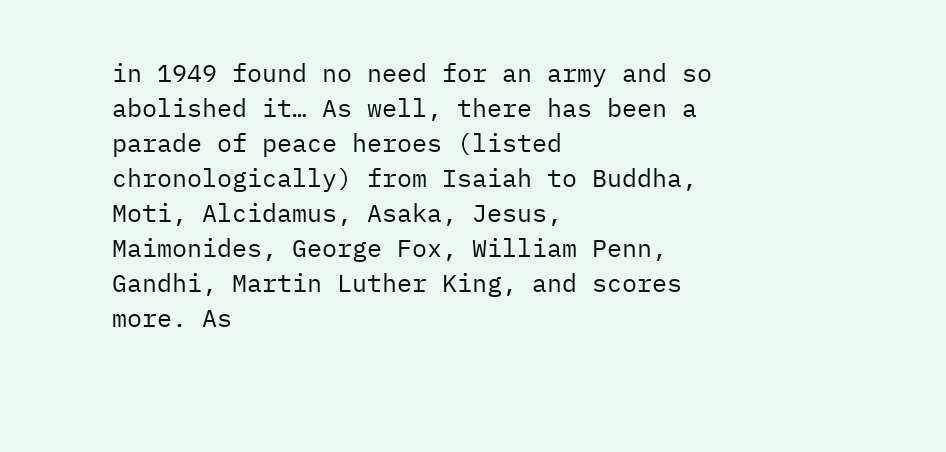in 1949 found no need for an army and so abolished it… As well, there has been a parade of peace heroes (listed chronologically) from Isaiah to Buddha, Moti, Alcidamus, Asaka, Jesus, Maimonides, George Fox, William Penn, Gandhi, Martin Luther King, and scores more. As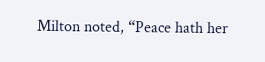Milton noted, “Peace hath her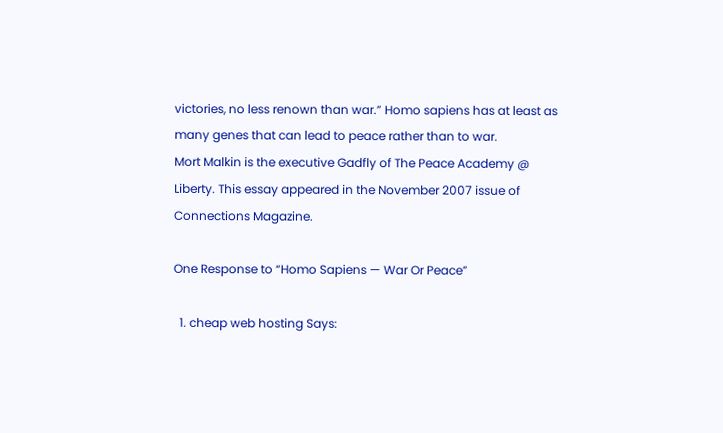victories, no less renown than war.” Homo sapiens has at least as many genes that can lead to peace rather than to war.
Mort Malkin is the executive Gadfly of The Peace Academy @ Liberty. This essay appeared in the November 2007 issue of Connections Magazine.

One Response to “Homo Sapiens — War Or Peace”

  1. cheap web hosting Says: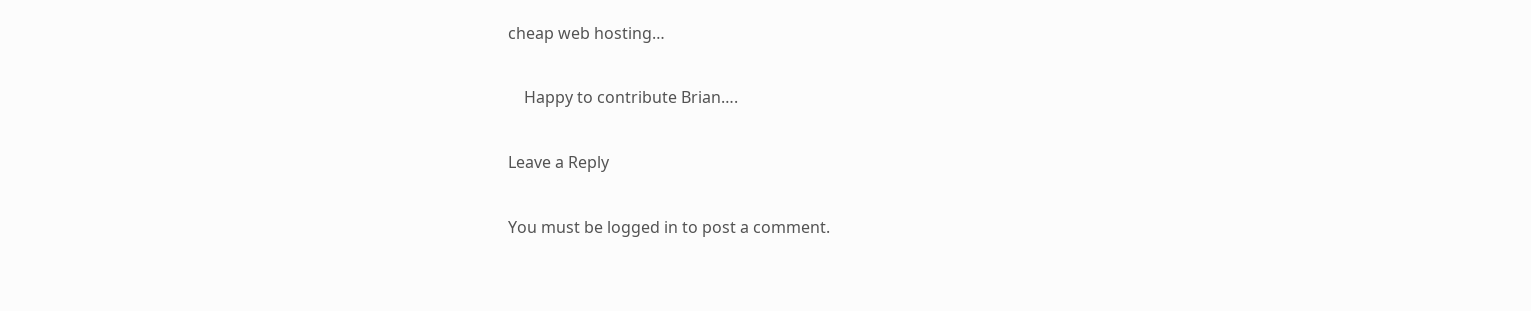cheap web hosting…

    Happy to contribute Brian….

Leave a Reply

You must be logged in to post a comment.